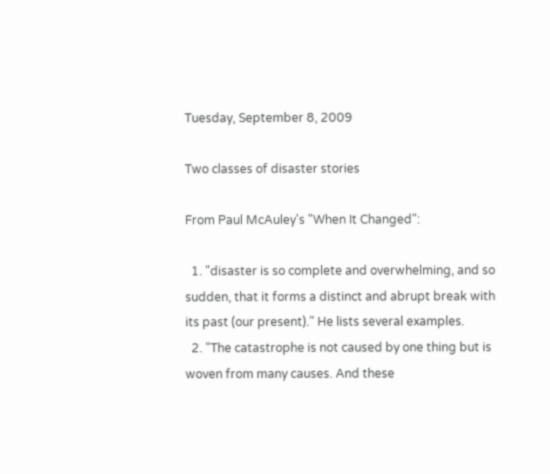Tuesday, September 8, 2009

Two classes of disaster stories

From Paul McAuley's "When It Changed":

  1. "disaster is so complete and overwhelming, and so sudden, that it forms a distinct and abrupt break with its past (our present)." He lists several examples.
  2. "The catastrophe is not caused by one thing but is woven from many causes. And these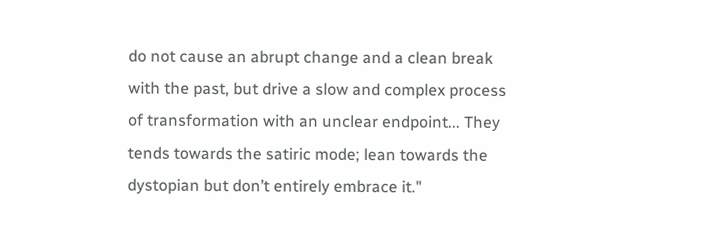do not cause an abrupt change and a clean break with the past, but drive a slow and complex process of transformation with an unclear endpoint... They tends towards the satiric mode; lean towards the dystopian but don’t entirely embrace it."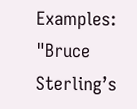Examples: "Bruce Sterling’s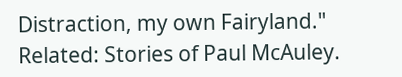Distraction, my own Fairyland."
Related: Stories of Paul McAuley.